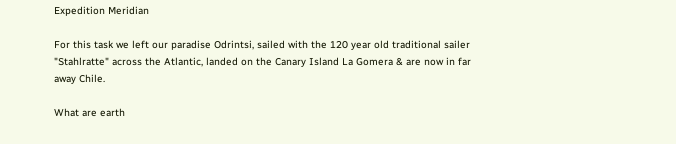Expedition Meridian

For this task we left our paradise Odrintsi, sailed with the 120 year old traditional sailer "Stahlratte" across the Atlantic, landed on the Canary Island La Gomera & are now in far away Chile.

What are earth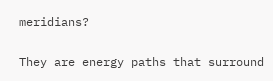meridians?

They are energy paths that surround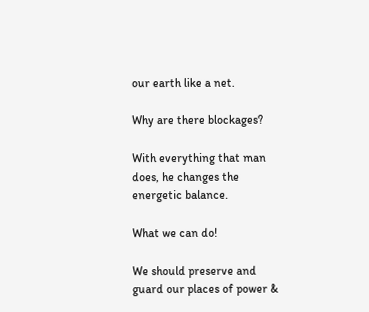our earth like a net.

Why are there blockages?

With everything that man does, he changes the energetic balance.

What we can do!

We should preserve and guard our places of power &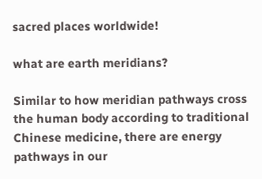sacred places worldwide!

what are earth meridians?

Similar to how meridian pathways cross the human body according to traditional Chinese medicine, there are energy pathways in our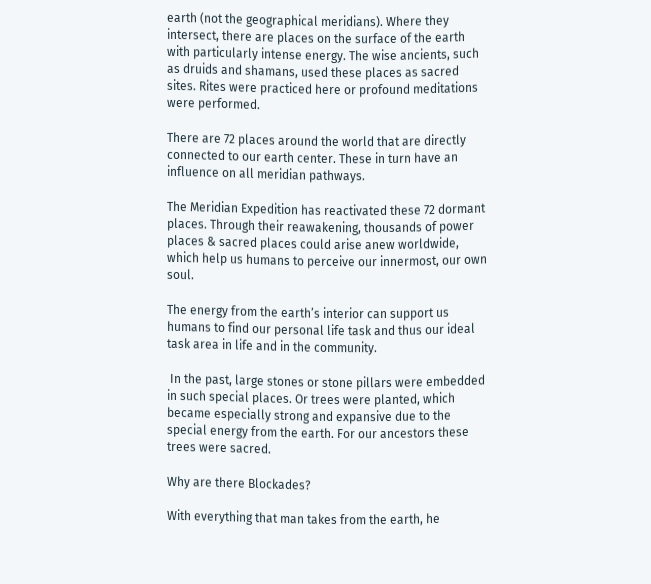earth (not the geographical meridians). Where they intersect, there are places on the surface of the earth with particularly intense energy. The wise ancients, such as druids and shamans, used these places as sacred sites. Rites were practiced here or profound meditations were performed.

There are 72 places around the world that are directly connected to our earth center. These in turn have an influence on all meridian pathways.

The Meridian Expedition has reactivated these 72 dormant places. Through their reawakening, thousands of power places & sacred places could arise anew worldwide, which help us humans to perceive our innermost, our own soul.

The energy from the earth’s interior can support us humans to find our personal life task and thus our ideal task area in life and in the community.

 In the past, large stones or stone pillars were embedded in such special places. Or trees were planted, which became especially strong and expansive due to the special energy from the earth. For our ancestors these trees were sacred.

Why are there Blockades?

With everything that man takes from the earth, he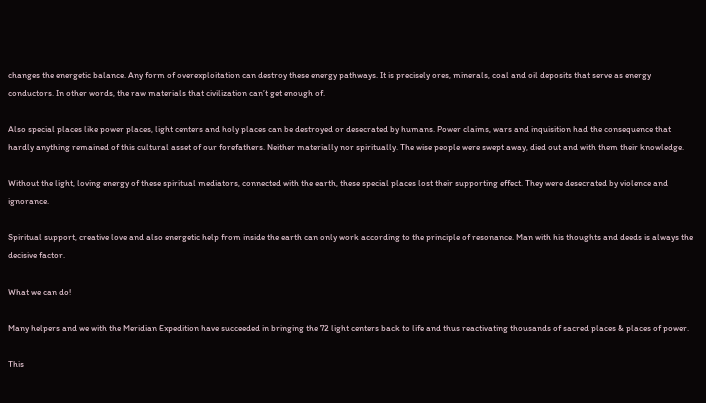changes the energetic balance. Any form of overexploitation can destroy these energy pathways. It is precisely ores, minerals, coal and oil deposits that serve as energy conductors. In other words, the raw materials that civilization can’t get enough of.

Also special places like power places, light centers and holy places can be destroyed or desecrated by humans. Power claims, wars and inquisition had the consequence that hardly anything remained of this cultural asset of our forefathers. Neither materially nor spiritually. The wise people were swept away, died out and with them their knowledge.

Without the light, loving energy of these spiritual mediators, connected with the earth, these special places lost their supporting effect. They were desecrated by violence and ignorance.

Spiritual support, creative love and also energetic help from inside the earth can only work according to the principle of resonance. Man with his thoughts and deeds is always the decisive factor.

What we can do!

Many helpers and we with the Meridian Expedition have succeeded in bringing the 72 light centers back to life and thus reactivating thousands of sacred places & places of power.

This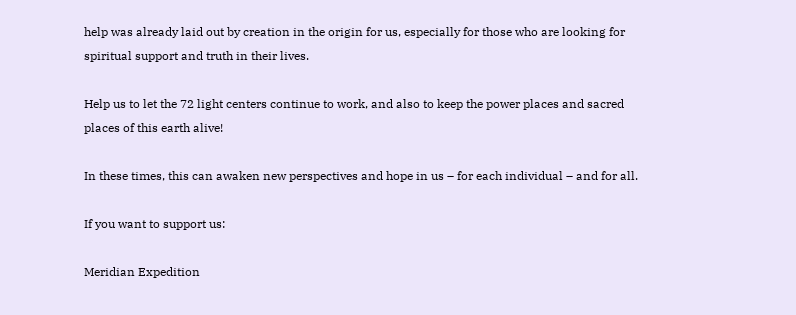help was already laid out by creation in the origin for us, especially for those who are looking for spiritual support and truth in their lives.

Help us to let the 72 light centers continue to work, and also to keep the power places and sacred places of this earth alive!

In these times, this can awaken new perspectives and hope in us – for each individual – and for all.

If you want to support us:

Meridian Expedition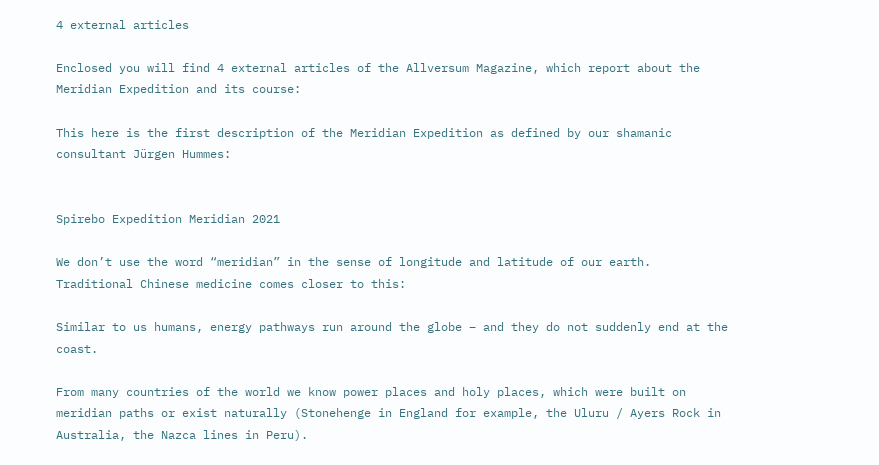4 external articles

Enclosed you will find 4 external articles of the Allversum Magazine, which report about the Meridian Expedition and its course:

This here is the first description of the Meridian Expedition as defined by our shamanic consultant Jürgen Hummes:


Spirebo Expedition Meridian 2021

We don’t use the word “meridian” in the sense of longitude and latitude of our earth. Traditional Chinese medicine comes closer to this:

Similar to us humans, energy pathways run around the globe – and they do not suddenly end at the coast.

From many countries of the world we know power places and holy places, which were built on meridian paths or exist naturally (Stonehenge in England for example, the Uluru / Ayers Rock in Australia, the Nazca lines in Peru).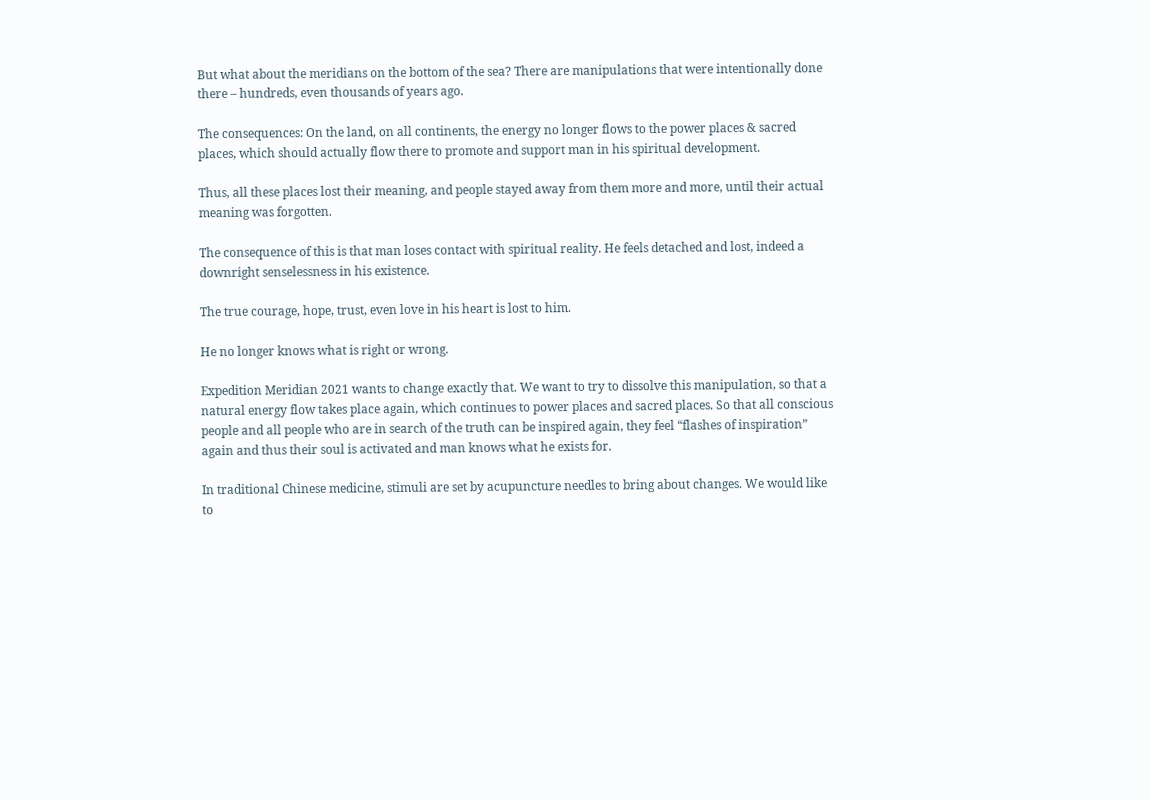But what about the meridians on the bottom of the sea? There are manipulations that were intentionally done there – hundreds, even thousands of years ago.

The consequences: On the land, on all continents, the energy no longer flows to the power places & sacred places, which should actually flow there to promote and support man in his spiritual development.

Thus, all these places lost their meaning, and people stayed away from them more and more, until their actual meaning was forgotten.

The consequence of this is that man loses contact with spiritual reality. He feels detached and lost, indeed a downright senselessness in his existence.

The true courage, hope, trust, even love in his heart is lost to him.

He no longer knows what is right or wrong.

Expedition Meridian 2021 wants to change exactly that. We want to try to dissolve this manipulation, so that a natural energy flow takes place again, which continues to power places and sacred places. So that all conscious people and all people who are in search of the truth can be inspired again, they feel “flashes of inspiration” again and thus their soul is activated and man knows what he exists for.

In traditional Chinese medicine, stimuli are set by acupuncture needles to bring about changes. We would like to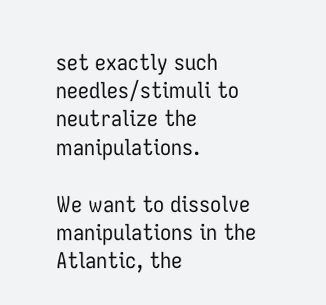set exactly such needles/stimuli to neutralize the manipulations.

We want to dissolve manipulations in the Atlantic, the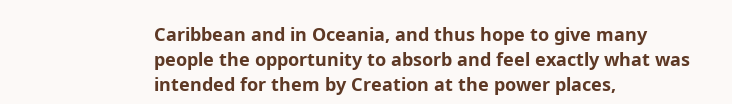Caribbean and in Oceania, and thus hope to give many people the opportunity to absorb and feel exactly what was intended for them by Creation at the power places,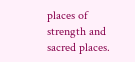places of strength and sacred places.